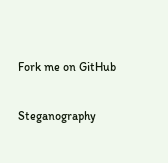Fork me on GitHub

Steganography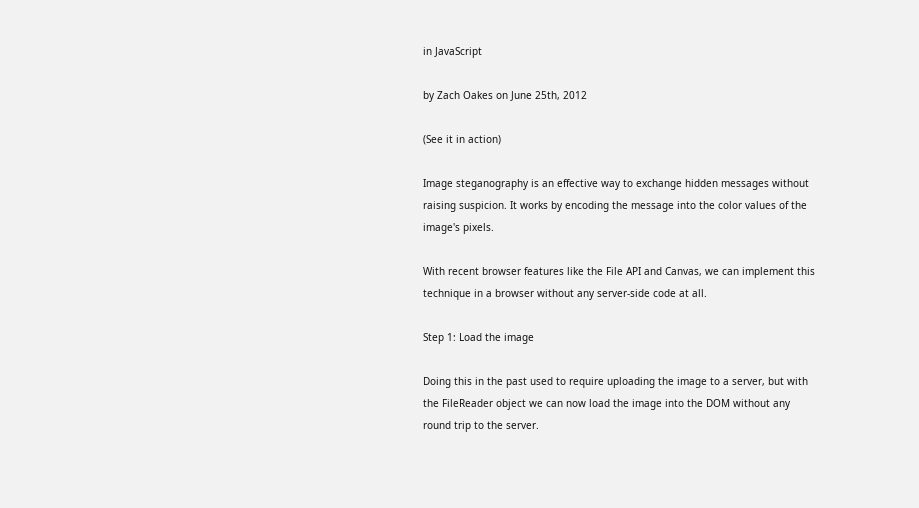in JavaScript

by Zach Oakes on June 25th, 2012

(See it in action)

Image steganography is an effective way to exchange hidden messages without raising suspicion. It works by encoding the message into the color values of the image's pixels.

With recent browser features like the File API and Canvas, we can implement this technique in a browser without any server-side code at all.

Step 1: Load the image

Doing this in the past used to require uploading the image to a server, but with the FileReader object we can now load the image into the DOM without any round trip to the server.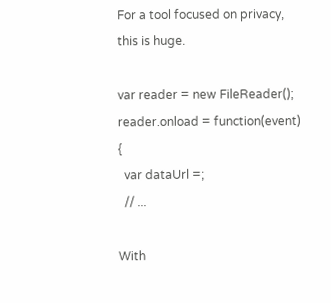For a tool focused on privacy, this is huge.

var reader = new FileReader();
reader.onload = function(event) {
  var dataUrl =;
  // ...

With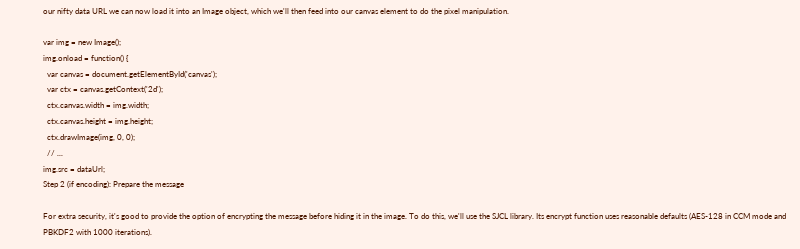our nifty data URL we can now load it into an Image object, which we'll then feed into our canvas element to do the pixel manipulation.

var img = new Image();
img.onload = function() {
  var canvas = document.getElementById('canvas');
  var ctx = canvas.getContext('2d');
  ctx.canvas.width = img.width;
  ctx.canvas.height = img.height;
  ctx.drawImage(img, 0, 0);
  // ...
img.src = dataUrl;
Step 2 (if encoding): Prepare the message

For extra security, it's good to provide the option of encrypting the message before hiding it in the image. To do this, we'll use the SJCL library. Its encrypt function uses reasonable defaults (AES-128 in CCM mode and PBKDF2 with 1000 iterations).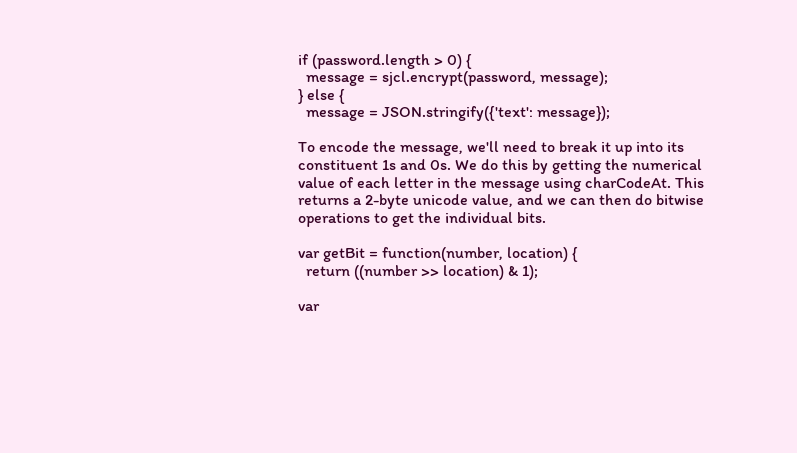if (password.length > 0) {
  message = sjcl.encrypt(password, message);
} else {
  message = JSON.stringify({'text': message});

To encode the message, we'll need to break it up into its constituent 1s and 0s. We do this by getting the numerical value of each letter in the message using charCodeAt. This returns a 2-byte unicode value, and we can then do bitwise operations to get the individual bits.

var getBit = function(number, location) {
  return ((number >> location) & 1);

var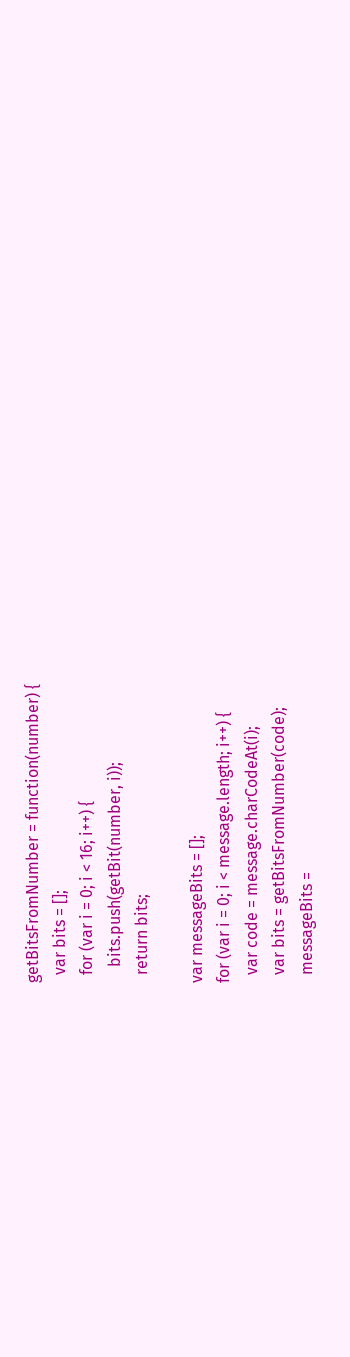getBitsFromNumber = function(number) {
  var bits = [];
  for (var i = 0; i < 16; i++) {
    bits.push(getBit(number, i));
  return bits;

var messageBits = [];
for (var i = 0; i < message.length; i++) {
  var code = message.charCodeAt(i);
  var bits = getBitsFromNumber(code);
  messageBits =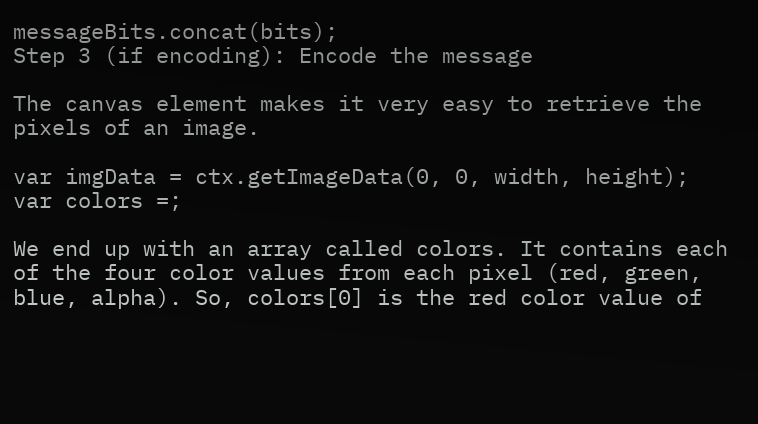messageBits.concat(bits);
Step 3 (if encoding): Encode the message

The canvas element makes it very easy to retrieve the pixels of an image.

var imgData = ctx.getImageData(0, 0, width, height);
var colors =;

We end up with an array called colors. It contains each of the four color values from each pixel (red, green, blue, alpha). So, colors[0] is the red color value of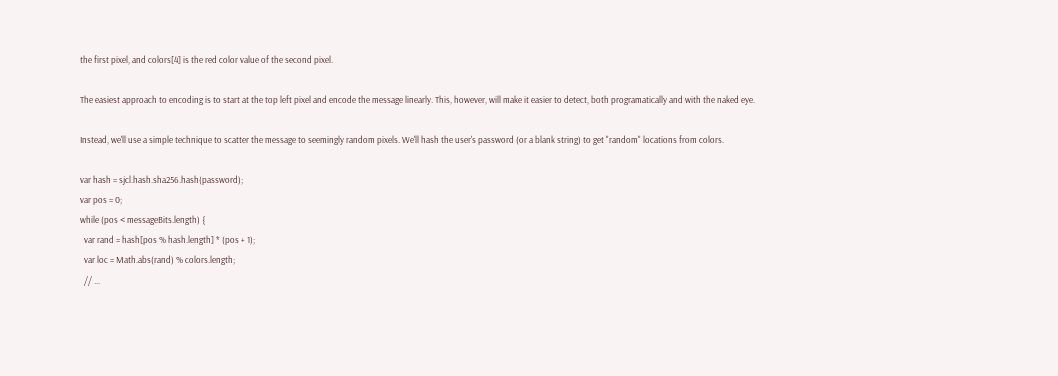the first pixel, and colors[4] is the red color value of the second pixel.

The easiest approach to encoding is to start at the top left pixel and encode the message linearly. This, however, will make it easier to detect, both programatically and with the naked eye.

Instead, we'll use a simple technique to scatter the message to seemingly random pixels. We'll hash the user's password (or a blank string) to get "random" locations from colors.

var hash = sjcl.hash.sha256.hash(password);
var pos = 0;
while (pos < messageBits.length) {
  var rand = hash[pos % hash.length] * (pos + 1);
  var loc = Math.abs(rand) % colors.length;
  // ...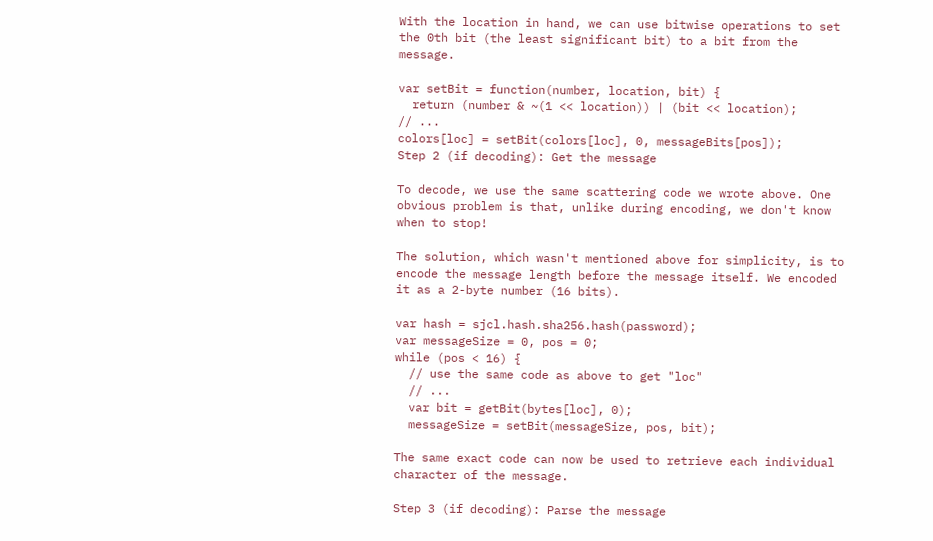With the location in hand, we can use bitwise operations to set the 0th bit (the least significant bit) to a bit from the message.

var setBit = function(number, location, bit) {
  return (number & ~(1 << location)) | (bit << location);
// ...
colors[loc] = setBit(colors[loc], 0, messageBits[pos]);
Step 2 (if decoding): Get the message

To decode, we use the same scattering code we wrote above. One obvious problem is that, unlike during encoding, we don't know when to stop!

The solution, which wasn't mentioned above for simplicity, is to encode the message length before the message itself. We encoded it as a 2-byte number (16 bits).

var hash = sjcl.hash.sha256.hash(password);
var messageSize = 0, pos = 0;
while (pos < 16) {
  // use the same code as above to get "loc"
  // ...
  var bit = getBit(bytes[loc], 0);
  messageSize = setBit(messageSize, pos, bit);

The same exact code can now be used to retrieve each individual character of the message.

Step 3 (if decoding): Parse the message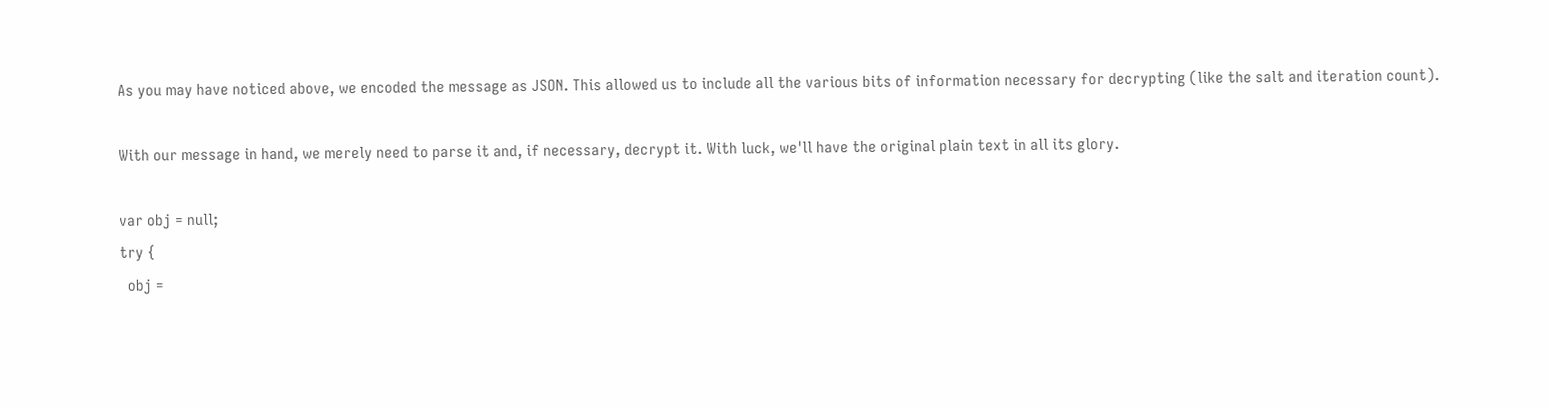As you may have noticed above, we encoded the message as JSON. This allowed us to include all the various bits of information necessary for decrypting (like the salt and iteration count).

With our message in hand, we merely need to parse it and, if necessary, decrypt it. With luck, we'll have the original plain text in all its glory.

var obj = null;
try {
  obj =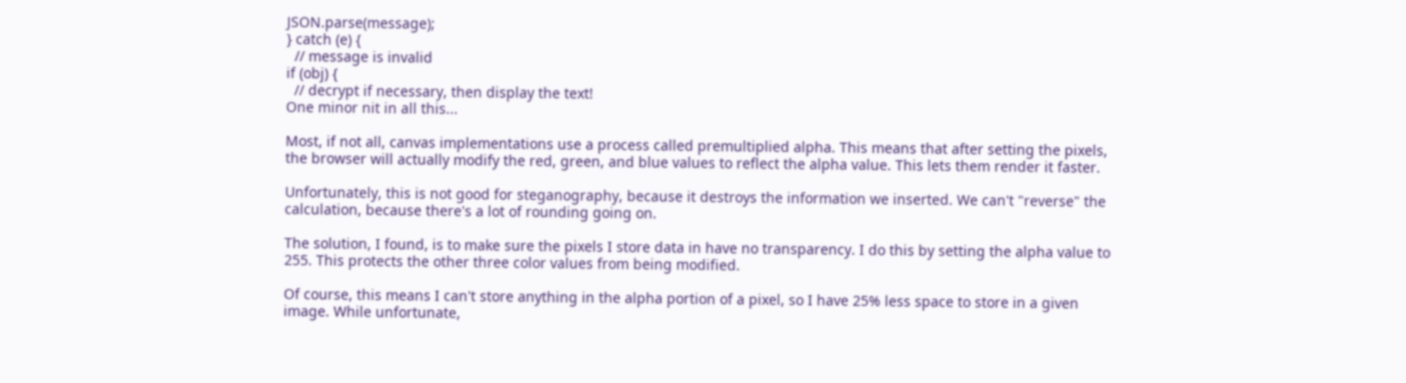JSON.parse(message);
} catch (e) {
  // message is invalid
if (obj) {
  // decrypt if necessary, then display the text!
One minor nit in all this...

Most, if not all, canvas implementations use a process called premultiplied alpha. This means that after setting the pixels, the browser will actually modify the red, green, and blue values to reflect the alpha value. This lets them render it faster.

Unfortunately, this is not good for steganography, because it destroys the information we inserted. We can't "reverse" the calculation, because there's a lot of rounding going on.

The solution, I found, is to make sure the pixels I store data in have no transparency. I do this by setting the alpha value to 255. This protects the other three color values from being modified.

Of course, this means I can't store anything in the alpha portion of a pixel, so I have 25% less space to store in a given image. While unfortunate,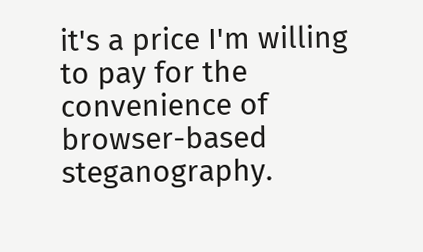it's a price I'm willing to pay for the convenience of browser-based steganography.